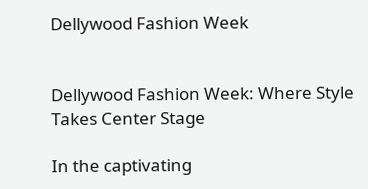Dellywood Fashion Week


Dellywood Fashion Week: Where Style Takes Center Stage

In the captivating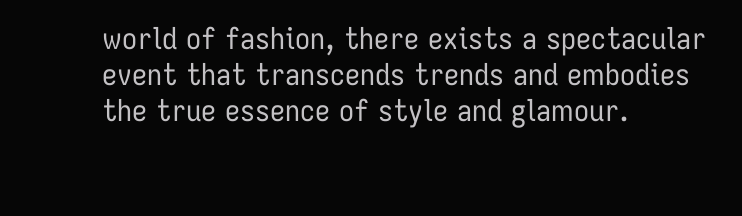world of fashion, there exists a spectacular event that transcends trends and embodies the true essence of style and glamour.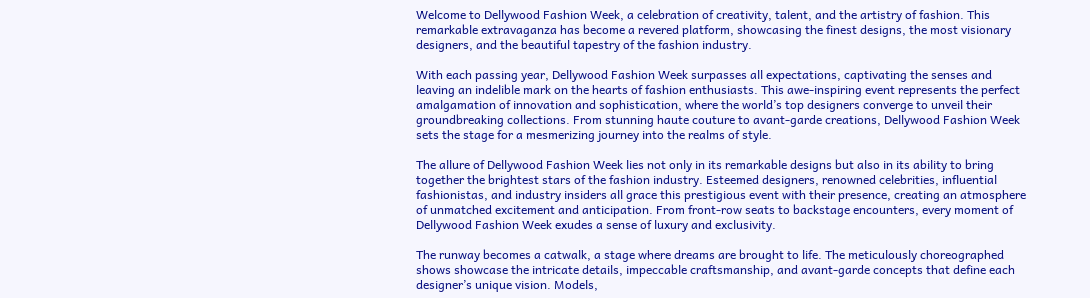Welcome to Dellywood Fashion Week, a celebration of creativity, talent, and the artistry of fashion. This remarkable extravaganza has become a revered platform, showcasing the finest designs, the most visionary designers, and the beautiful tapestry of the fashion industry.

With each passing year, Dellywood Fashion Week surpasses all expectations, captivating the senses and leaving an indelible mark on the hearts of fashion enthusiasts. This awe-inspiring event represents the perfect amalgamation of innovation and sophistication, where the world’s top designers converge to unveil their groundbreaking collections. From stunning haute couture to avant-garde creations, Dellywood Fashion Week sets the stage for a mesmerizing journey into the realms of style.

The allure of Dellywood Fashion Week lies not only in its remarkable designs but also in its ability to bring together the brightest stars of the fashion industry. Esteemed designers, renowned celebrities, influential fashionistas, and industry insiders all grace this prestigious event with their presence, creating an atmosphere of unmatched excitement and anticipation. From front-row seats to backstage encounters, every moment of Dellywood Fashion Week exudes a sense of luxury and exclusivity.

The runway becomes a catwalk, a stage where dreams are brought to life. The meticulously choreographed shows showcase the intricate details, impeccable craftsmanship, and avant-garde concepts that define each designer’s unique vision. Models,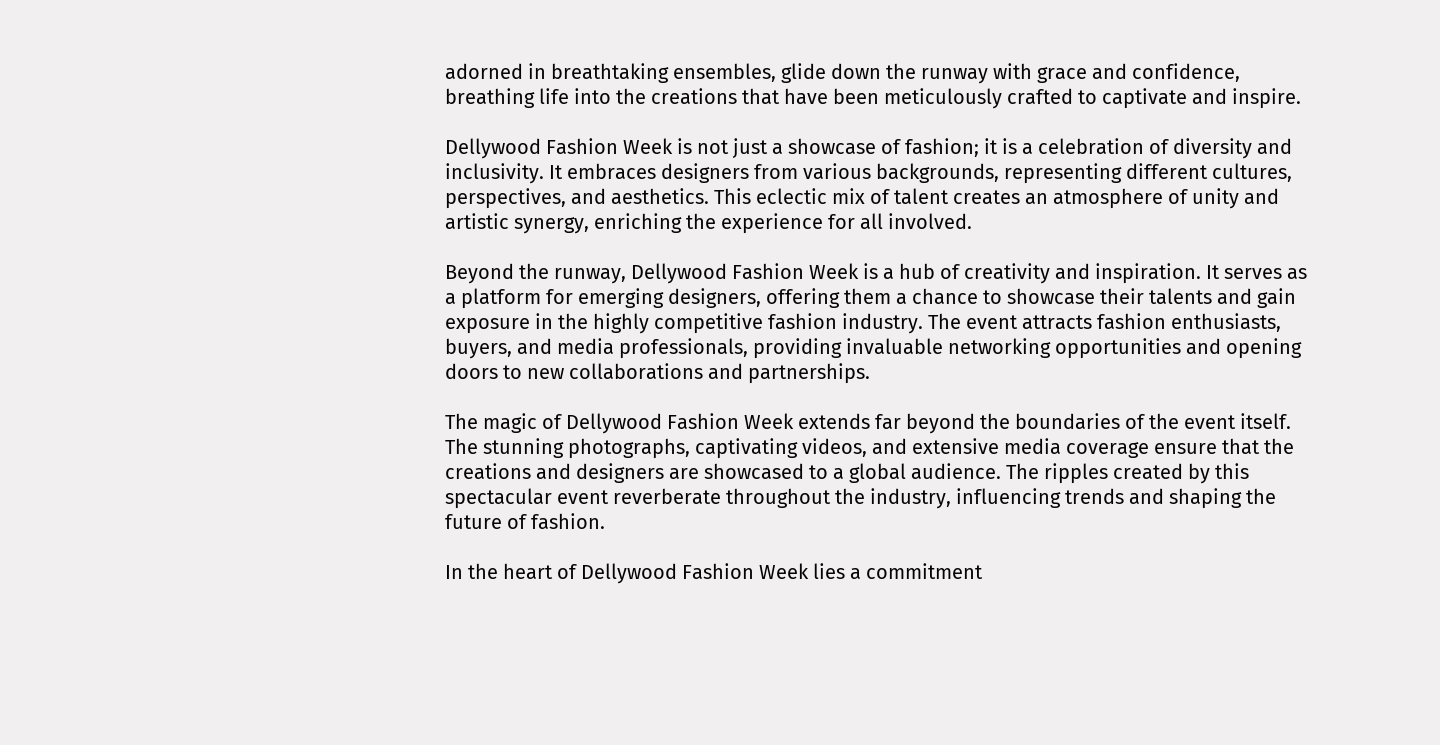adorned in breathtaking ensembles, glide down the runway with grace and confidence, breathing life into the creations that have been meticulously crafted to captivate and inspire.

Dellywood Fashion Week is not just a showcase of fashion; it is a celebration of diversity and inclusivity. It embraces designers from various backgrounds, representing different cultures, perspectives, and aesthetics. This eclectic mix of talent creates an atmosphere of unity and artistic synergy, enriching the experience for all involved.

Beyond the runway, Dellywood Fashion Week is a hub of creativity and inspiration. It serves as a platform for emerging designers, offering them a chance to showcase their talents and gain exposure in the highly competitive fashion industry. The event attracts fashion enthusiasts, buyers, and media professionals, providing invaluable networking opportunities and opening doors to new collaborations and partnerships.

The magic of Dellywood Fashion Week extends far beyond the boundaries of the event itself. The stunning photographs, captivating videos, and extensive media coverage ensure that the creations and designers are showcased to a global audience. The ripples created by this spectacular event reverberate throughout the industry, influencing trends and shaping the future of fashion.

In the heart of Dellywood Fashion Week lies a commitment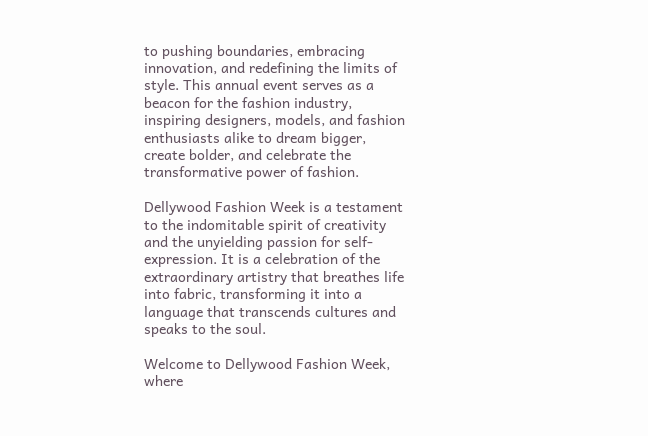to pushing boundaries, embracing innovation, and redefining the limits of style. This annual event serves as a beacon for the fashion industry, inspiring designers, models, and fashion enthusiasts alike to dream bigger, create bolder, and celebrate the transformative power of fashion.

Dellywood Fashion Week is a testament to the indomitable spirit of creativity and the unyielding passion for self-expression. It is a celebration of the extraordinary artistry that breathes life into fabric, transforming it into a language that transcends cultures and speaks to the soul.

Welcome to Dellywood Fashion Week, where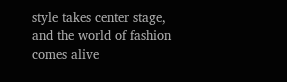style takes center stage, and the world of fashion comes alive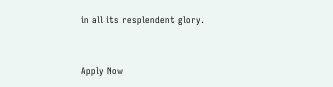in all its resplendent glory.


Apply Now